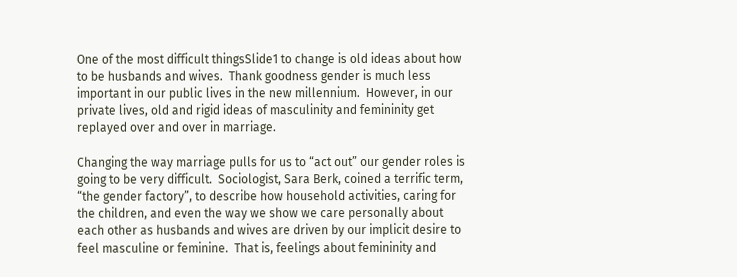One of the most difficult thingsSlide1 to change is old ideas about how to be husbands and wives.  Thank goodness gender is much less important in our public lives in the new millennium.  However, in our private lives, old and rigid ideas of masculinity and femininity get replayed over and over in marriage.

Changing the way marriage pulls for us to “act out” our gender roles is going to be very difficult.  Sociologist, Sara Berk, coined a terrific term, “the gender factory”, to describe how household activities, caring for the children, and even the way we show we care personally about each other as husbands and wives are driven by our implicit desire to feel masculine or feminine.  That is, feelings about femininity and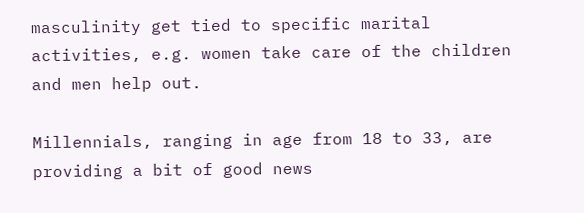masculinity get tied to specific marital activities, e.g. women take care of the children and men help out.

Millennials, ranging in age from 18 to 33, are providing a bit of good news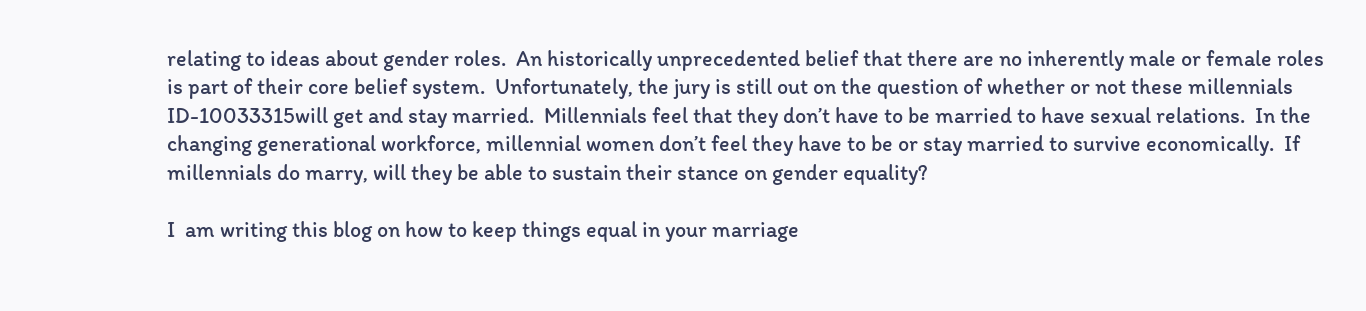relating to ideas about gender roles.  An historically unprecedented belief that there are no inherently male or female roles is part of their core belief system.  Unfortunately, the jury is still out on the question of whether or not these millennials ID-10033315will get and stay married.  Millennials feel that they don’t have to be married to have sexual relations.  In the changing generational workforce, millennial women don’t feel they have to be or stay married to survive economically.  If millennials do marry, will they be able to sustain their stance on gender equality?

I  am writing this blog on how to keep things equal in your marriage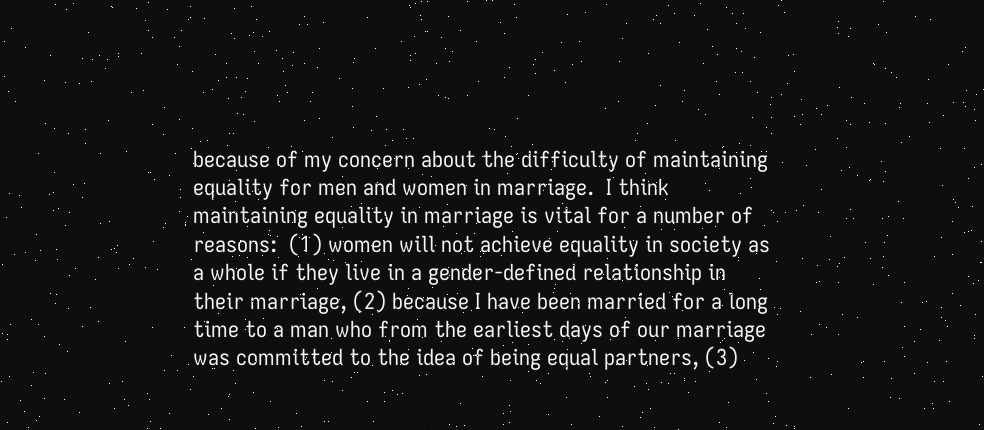because of my concern about the difficulty of maintaining equality for men and women in marriage.  I think maintaining equality in marriage is vital for a number of reasons:  (1) women will not achieve equality in society as a whole if they live in a gender-defined relationship in their marriage, (2) because I have been married for a long time to a man who from the earliest days of our marriage was committed to the idea of being equal partners, (3)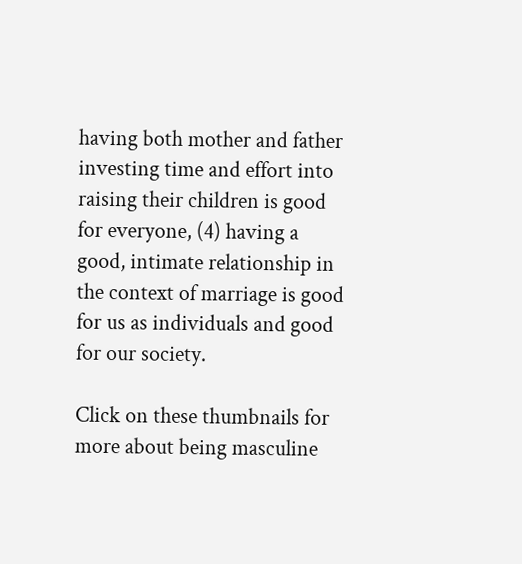having both mother and father investing time and effort into raising their children is good for everyone, (4) having a good, intimate relationship in the context of marriage is good for us as individuals and good for our society.

Click on these thumbnails for more about being masculine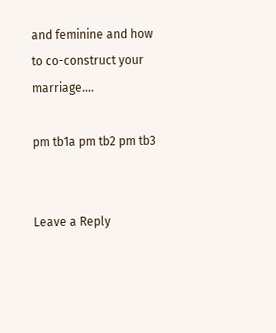and feminine and how to co-construct your marriage….

pm tb1a pm tb2 pm tb3


Leave a Reply